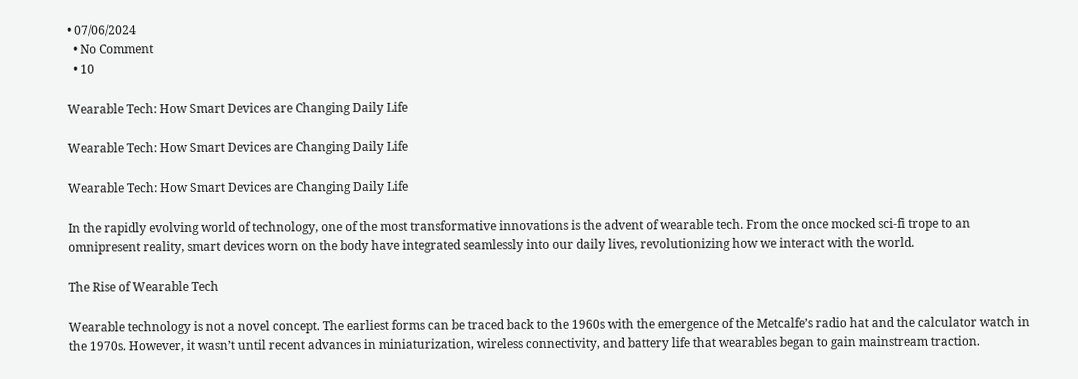• 07/06/2024
  • No Comment
  • 10

Wearable Tech: How Smart Devices are Changing Daily Life

Wearable Tech: How Smart Devices are Changing Daily Life

Wearable Tech: How Smart Devices are Changing Daily Life

In the rapidly evolving world of technology, one of the most transformative innovations is the advent of wearable tech. From the once mocked sci-fi trope to an omnipresent reality, smart devices worn on the body have integrated seamlessly into our daily lives, revolutionizing how we interact with the world.

The Rise of Wearable Tech

Wearable technology is not a novel concept. The earliest forms can be traced back to the 1960s with the emergence of the Metcalfe’s radio hat and the calculator watch in the 1970s. However, it wasn’t until recent advances in miniaturization, wireless connectivity, and battery life that wearables began to gain mainstream traction.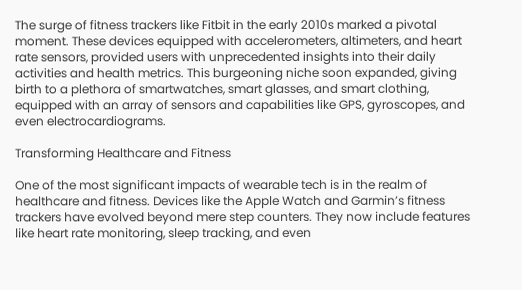The surge of fitness trackers like Fitbit in the early 2010s marked a pivotal moment. These devices equipped with accelerometers, altimeters, and heart rate sensors, provided users with unprecedented insights into their daily activities and health metrics. This burgeoning niche soon expanded, giving birth to a plethora of smartwatches, smart glasses, and smart clothing, equipped with an array of sensors and capabilities like GPS, gyroscopes, and even electrocardiograms.

Transforming Healthcare and Fitness

One of the most significant impacts of wearable tech is in the realm of healthcare and fitness. Devices like the Apple Watch and Garmin’s fitness trackers have evolved beyond mere step counters. They now include features like heart rate monitoring, sleep tracking, and even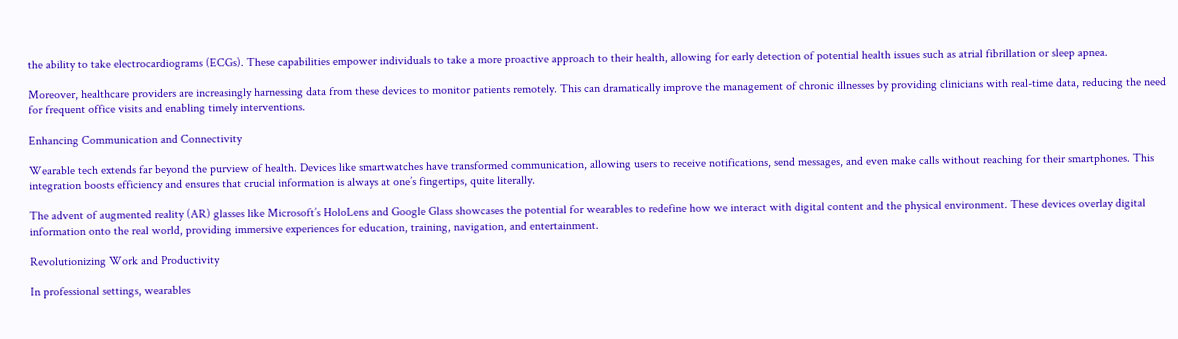the ability to take electrocardiograms (ECGs). These capabilities empower individuals to take a more proactive approach to their health, allowing for early detection of potential health issues such as atrial fibrillation or sleep apnea.

Moreover, healthcare providers are increasingly harnessing data from these devices to monitor patients remotely. This can dramatically improve the management of chronic illnesses by providing clinicians with real-time data, reducing the need for frequent office visits and enabling timely interventions.

Enhancing Communication and Connectivity

Wearable tech extends far beyond the purview of health. Devices like smartwatches have transformed communication, allowing users to receive notifications, send messages, and even make calls without reaching for their smartphones. This integration boosts efficiency and ensures that crucial information is always at one’s fingertips, quite literally.

The advent of augmented reality (AR) glasses like Microsoft’s HoloLens and Google Glass showcases the potential for wearables to redefine how we interact with digital content and the physical environment. These devices overlay digital information onto the real world, providing immersive experiences for education, training, navigation, and entertainment.

Revolutionizing Work and Productivity

In professional settings, wearables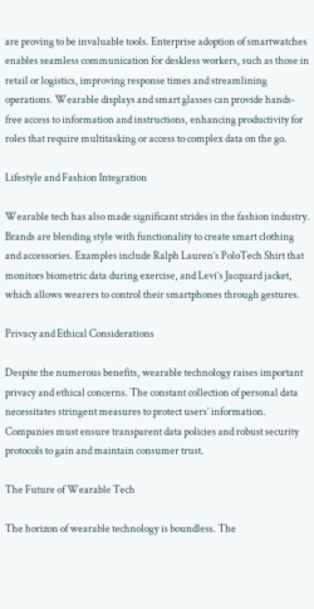are proving to be invaluable tools. Enterprise adoption of smartwatches enables seamless communication for deskless workers, such as those in retail or logistics, improving response times and streamlining operations. Wearable displays and smart glasses can provide hands-free access to information and instructions, enhancing productivity for roles that require multitasking or access to complex data on the go.

Lifestyle and Fashion Integration

Wearable tech has also made significant strides in the fashion industry. Brands are blending style with functionality to create smart clothing and accessories. Examples include Ralph Lauren’s PoloTech Shirt that monitors biometric data during exercise, and Levi’s Jacquard jacket, which allows wearers to control their smartphones through gestures.

Privacy and Ethical Considerations

Despite the numerous benefits, wearable technology raises important privacy and ethical concerns. The constant collection of personal data necessitates stringent measures to protect users’ information. Companies must ensure transparent data policies and robust security protocols to gain and maintain consumer trust.

The Future of Wearable Tech

The horizon of wearable technology is boundless. The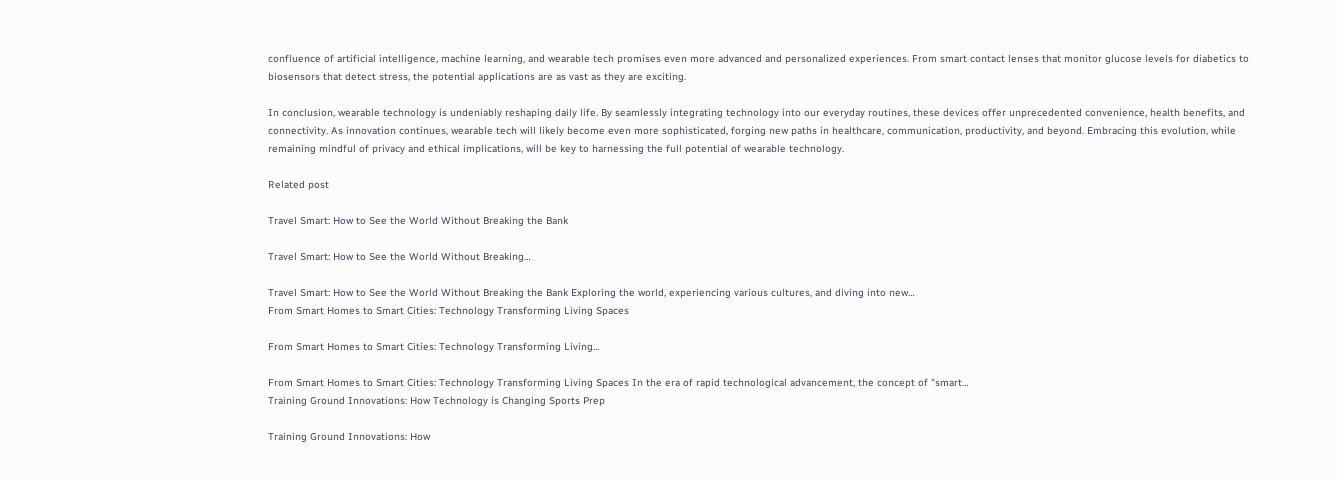confluence of artificial intelligence, machine learning, and wearable tech promises even more advanced and personalized experiences. From smart contact lenses that monitor glucose levels for diabetics to biosensors that detect stress, the potential applications are as vast as they are exciting.

In conclusion, wearable technology is undeniably reshaping daily life. By seamlessly integrating technology into our everyday routines, these devices offer unprecedented convenience, health benefits, and connectivity. As innovation continues, wearable tech will likely become even more sophisticated, forging new paths in healthcare, communication, productivity, and beyond. Embracing this evolution, while remaining mindful of privacy and ethical implications, will be key to harnessing the full potential of wearable technology.

Related post

Travel Smart: How to See the World Without Breaking the Bank

Travel Smart: How to See the World Without Breaking…

Travel Smart: How to See the World Without Breaking the Bank Exploring the world, experiencing various cultures, and diving into new…
From Smart Homes to Smart Cities: Technology Transforming Living Spaces

From Smart Homes to Smart Cities: Technology Transforming Living…

From Smart Homes to Smart Cities: Technology Transforming Living Spaces In the era of rapid technological advancement, the concept of "smart…
Training Ground Innovations: How Technology is Changing Sports Prep

Training Ground Innovations: How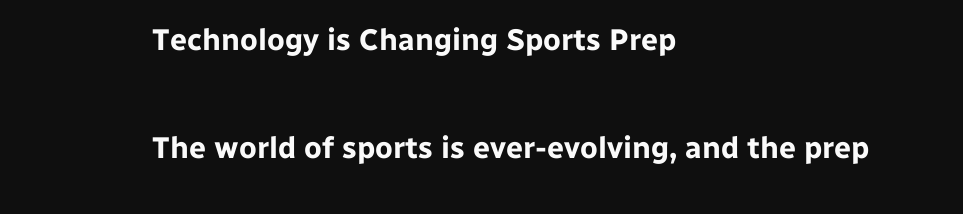Technology is Changing Sports Prep

The world of sports is ever-evolving, and the prep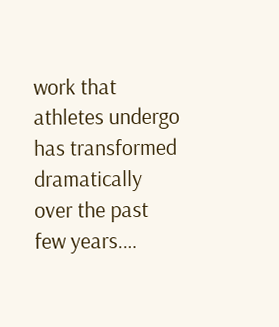work that athletes undergo has transformed dramatically over the past few years.…